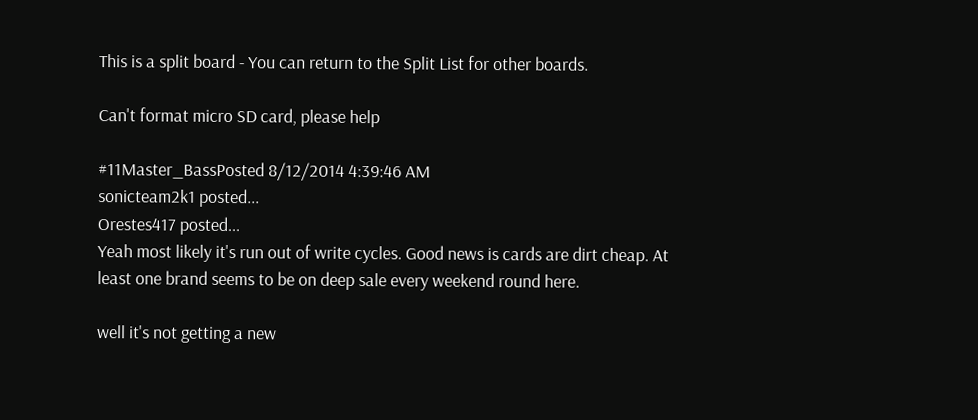This is a split board - You can return to the Split List for other boards.

Can't format micro SD card, please help

#11Master_BassPosted 8/12/2014 4:39:46 AM
sonicteam2k1 posted...
Orestes417 posted...
Yeah most likely it's run out of write cycles. Good news is cards are dirt cheap. At least one brand seems to be on deep sale every weekend round here.

well it's not getting a new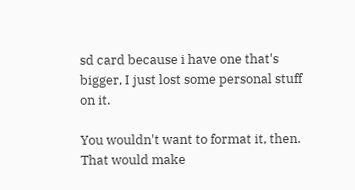sd card because i have one that's bigger, I just lost some personal stuff on it.

You wouldn't want to format it, then. That would make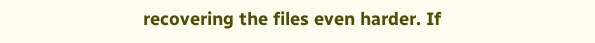recovering the files even harder. If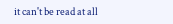it can't be read at all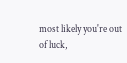most likely you're out of luck,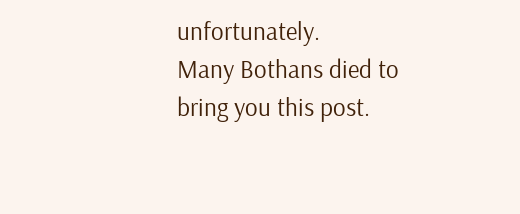unfortunately.
Many Bothans died to bring you this post.